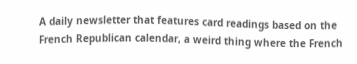A daily newsletter that features card readings based on the French Republican calendar, a weird thing where the French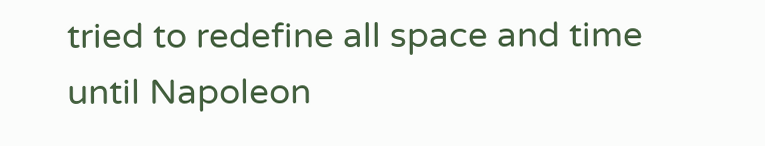tried to redefine all space and time until Napoleon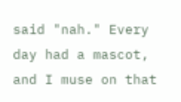said "nah." Every day had a mascot, and I muse on that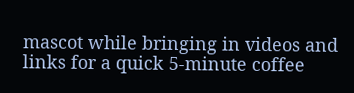mascot while bringing in videos and links for a quick 5-minute coffee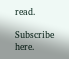read.

Subscribe here.